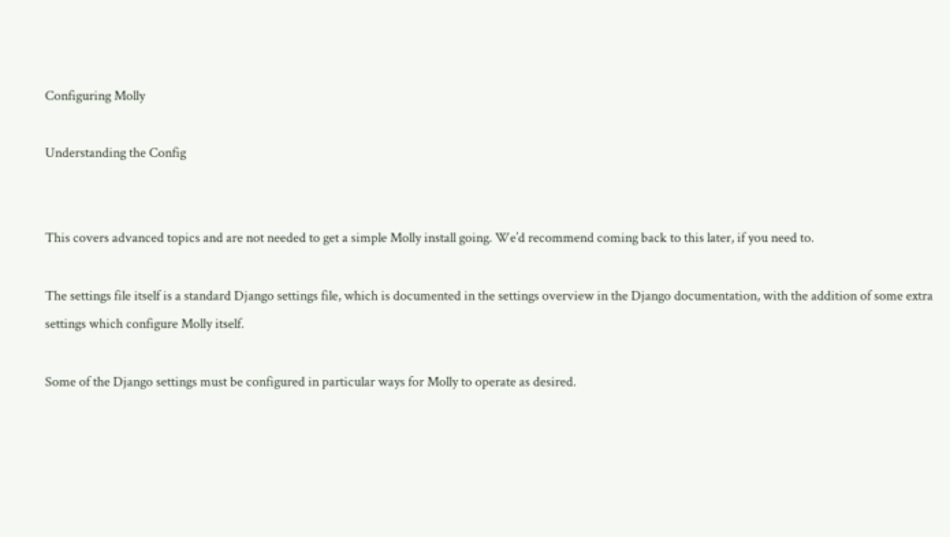Configuring Molly

Understanding the Config


This covers advanced topics and are not needed to get a simple Molly install going. We’d recommend coming back to this later, if you need to.

The settings file itself is a standard Django settings file, which is documented in the settings overview in the Django documentation, with the addition of some extra settings which configure Molly itself.

Some of the Django settings must be configured in particular ways for Molly to operate as desired.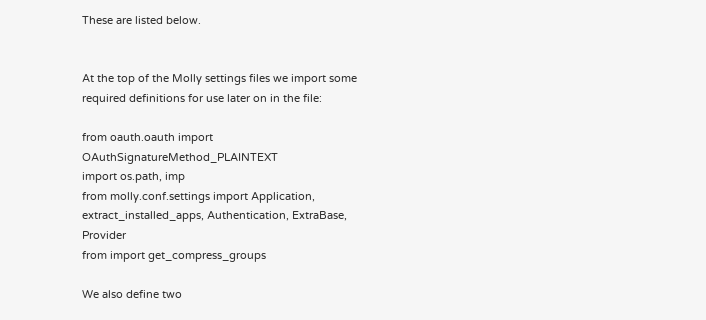These are listed below.


At the top of the Molly settings files we import some required definitions for use later on in the file:

from oauth.oauth import OAuthSignatureMethod_PLAINTEXT
import os.path, imp
from molly.conf.settings import Application, extract_installed_apps, Authentication, ExtraBase, Provider
from import get_compress_groups

We also define two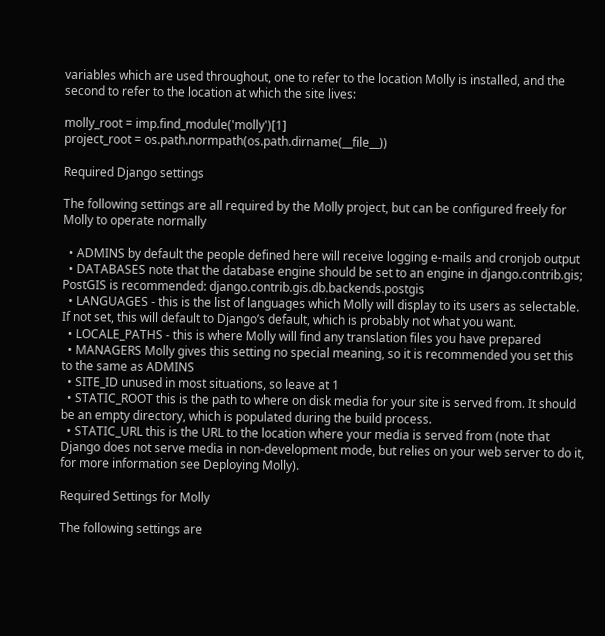variables which are used throughout, one to refer to the location Molly is installed, and the second to refer to the location at which the site lives:

molly_root = imp.find_module('molly')[1]
project_root = os.path.normpath(os.path.dirname(__file__))

Required Django settings

The following settings are all required by the Molly project, but can be configured freely for Molly to operate normally

  • ADMINS by default the people defined here will receive logging e-mails and cronjob output
  • DATABASES note that the database engine should be set to an engine in django.contrib.gis; PostGIS is recommended: django.contrib.gis.db.backends.postgis
  • LANGUAGES - this is the list of languages which Molly will display to its users as selectable. If not set, this will default to Django’s default, which is probably not what you want.
  • LOCALE_PATHS - this is where Molly will find any translation files you have prepared
  • MANAGERS Molly gives this setting no special meaning, so it is recommended you set this to the same as ADMINS
  • SITE_ID unused in most situations, so leave at 1
  • STATIC_ROOT this is the path to where on disk media for your site is served from. It should be an empty directory, which is populated during the build process.
  • STATIC_URL this is the URL to the location where your media is served from (note that Django does not serve media in non-development mode, but relies on your web server to do it, for more information see Deploying Molly).

Required Settings for Molly

The following settings are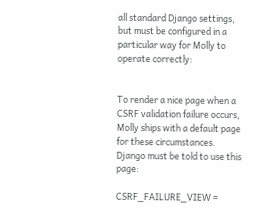all standard Django settings, but must be configured in a particular way for Molly to operate correctly:


To render a nice page when a CSRF validation failure occurs, Molly ships with a default page for these circumstances. Django must be told to use this page:

CSRF_FAILURE_VIEW =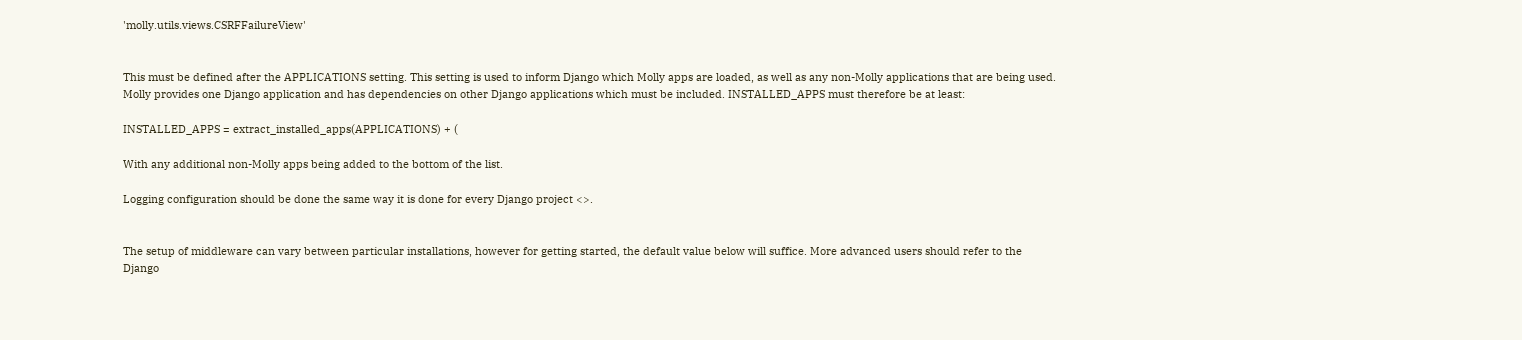'molly.utils.views.CSRFFailureView'


This must be defined after the APPLICATIONS setting. This setting is used to inform Django which Molly apps are loaded, as well as any non-Molly applications that are being used. Molly provides one Django application and has dependencies on other Django applications which must be included. INSTALLED_APPS must therefore be at least:

INSTALLED_APPS = extract_installed_apps(APPLICATIONS) + (

With any additional non-Molly apps being added to the bottom of the list.

Logging configuration should be done the same way it is done for every Django project <>.


The setup of middleware can vary between particular installations, however for getting started, the default value below will suffice. More advanced users should refer to the Django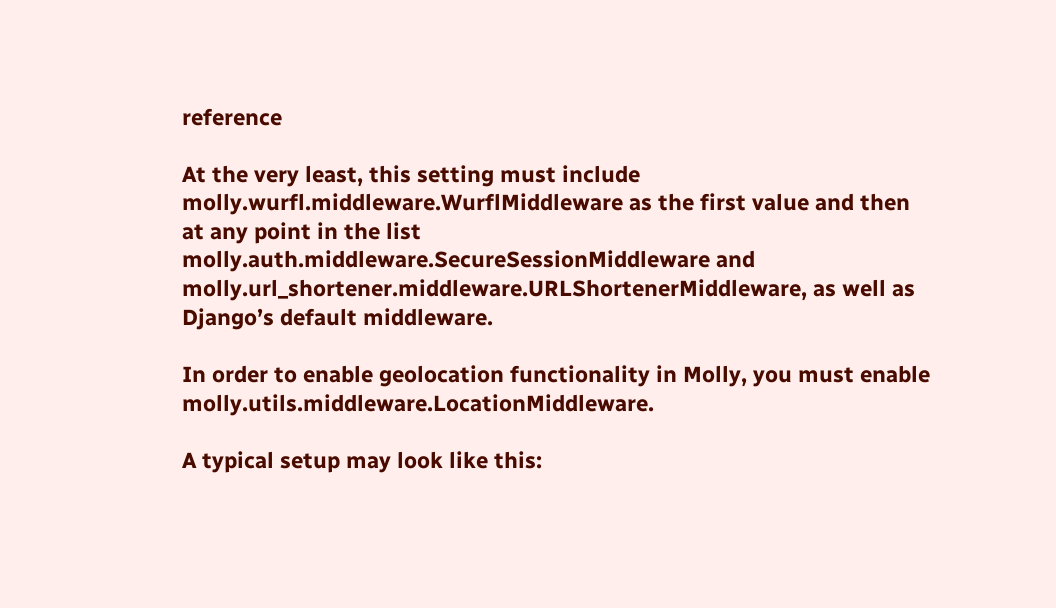reference

At the very least, this setting must include molly.wurfl.middleware.WurflMiddleware as the first value and then at any point in the list molly.auth.middleware.SecureSessionMiddleware and molly.url_shortener.middleware.URLShortenerMiddleware, as well as Django’s default middleware.

In order to enable geolocation functionality in Molly, you must enable molly.utils.middleware.LocationMiddleware.

A typical setup may look like this: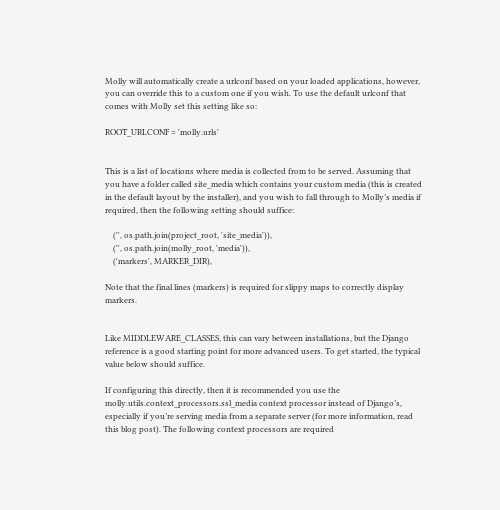Molly will automatically create a urlconf based on your loaded applications, however, you can override this to a custom one if you wish. To use the default urlconf that comes with Molly set this setting like so:

ROOT_URLCONF = 'molly.urls'


This is a list of locations where media is collected from to be served. Assuming that you have a folder called site_media which contains your custom media (this is created in the default layout by the installer), and you wish to fall through to Molly’s media if required, then the following setting should suffice:

    ('', os.path.join(project_root, 'site_media')),
    ('', os.path.join(molly_root, 'media')),
    ('markers', MARKER_DIR),

Note that the final lines (markers) is required for slippy maps to correctly display markers.


Like MIDDLEWARE_CLASSES, this can vary between installations, but the Django reference is a good starting point for more advanced users. To get started, the typical value below should suffice.

If configuring this directly, then it is recommended you use the molly.utils.context_processors.ssl_media context processor instead of Django’s, especially if you’re serving media from a separate server (for more information, read this blog post). The following context processors are required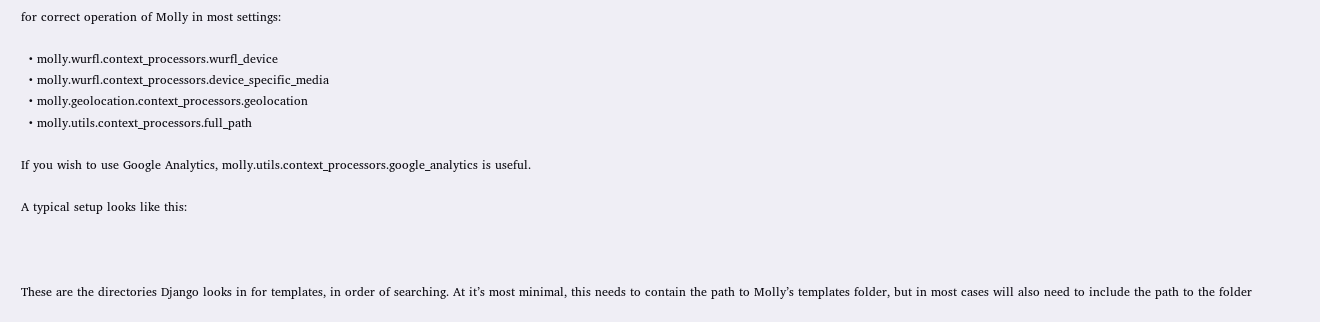for correct operation of Molly in most settings:

  • molly.wurfl.context_processors.wurfl_device
  • molly.wurfl.context_processors.device_specific_media
  • molly.geolocation.context_processors.geolocation
  • molly.utils.context_processors.full_path

If you wish to use Google Analytics, molly.utils.context_processors.google_analytics is useful.

A typical setup looks like this:



These are the directories Django looks in for templates, in order of searching. At it’s most minimal, this needs to contain the path to Molly’s templates folder, but in most cases will also need to include the path to the folder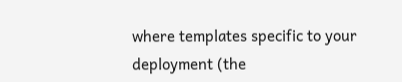where templates specific to your deployment (the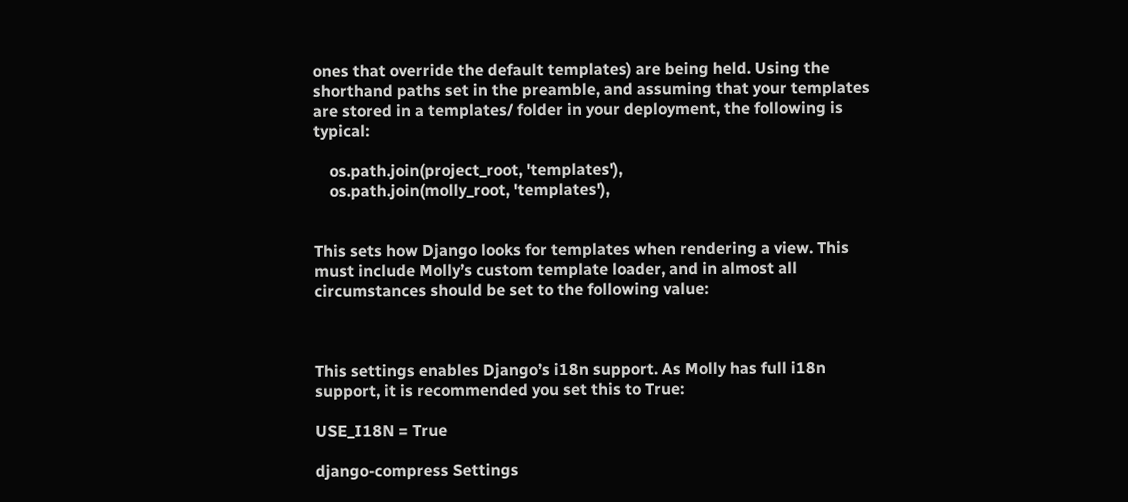ones that override the default templates) are being held. Using the shorthand paths set in the preamble, and assuming that your templates are stored in a templates/ folder in your deployment, the following is typical:

    os.path.join(project_root, 'templates'),
    os.path.join(molly_root, 'templates'),


This sets how Django looks for templates when rendering a view. This must include Molly’s custom template loader, and in almost all circumstances should be set to the following value:



This settings enables Django’s i18n support. As Molly has full i18n support, it is recommended you set this to True:

USE_I18N = True

django-compress Settings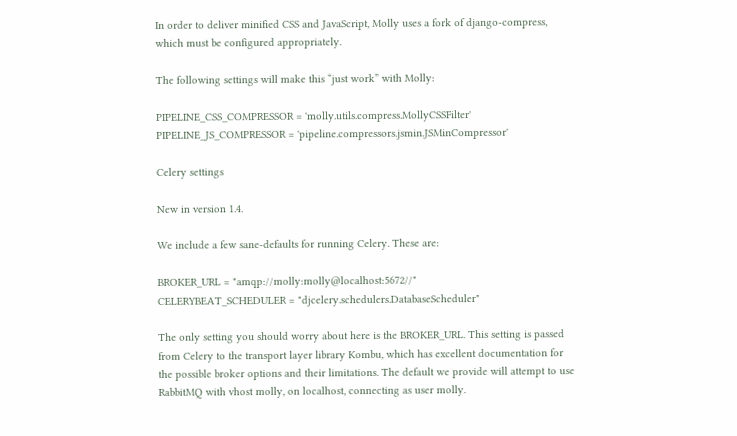In order to deliver minified CSS and JavaScript, Molly uses a fork of django-compress, which must be configured appropriately.

The following settings will make this “just work” with Molly:

PIPELINE_CSS_COMPRESSOR = 'molly.utils.compress.MollyCSSFilter'
PIPELINE_JS_COMPRESSOR = 'pipeline.compressors.jsmin.JSMinCompressor'

Celery settings

New in version 1.4.

We include a few sane-defaults for running Celery. These are:

BROKER_URL = "amqp://molly:molly@localhost:5672//"
CELERYBEAT_SCHEDULER = "djcelery.schedulers.DatabaseScheduler"

The only setting you should worry about here is the BROKER_URL. This setting is passed from Celery to the transport layer library Kombu, which has excellent documentation for the possible broker options and their limitations. The default we provide will attempt to use RabbitMQ with vhost molly, on localhost, connecting as user molly.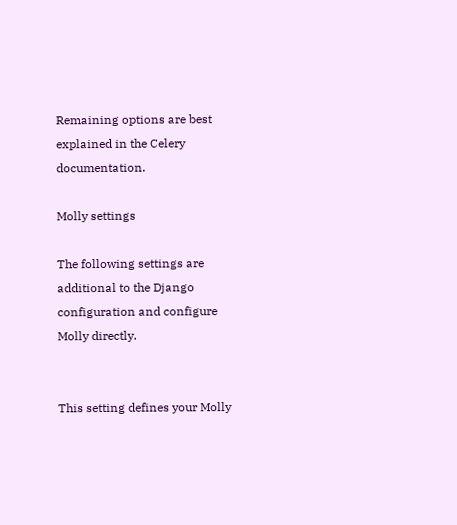Remaining options are best explained in the Celery documentation.

Molly settings

The following settings are additional to the Django configuration and configure Molly directly.


This setting defines your Molly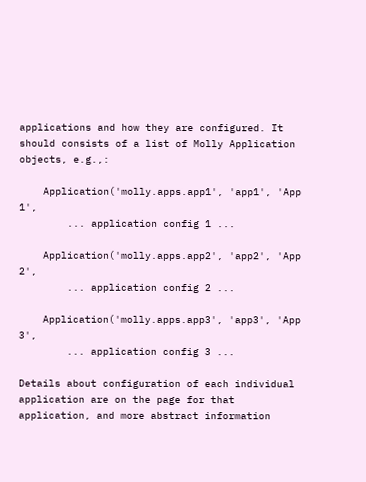applications and how they are configured. It should consists of a list of Molly Application objects, e.g.,:

    Application('molly.apps.app1', 'app1', 'App 1',
        ... application config 1 ...

    Application('molly.apps.app2', 'app2', 'App 2',
        ... application config 2 ...

    Application('molly.apps.app3', 'app3', 'App 3',
        ... application config 3 ...

Details about configuration of each individual application are on the page for that application, and more abstract information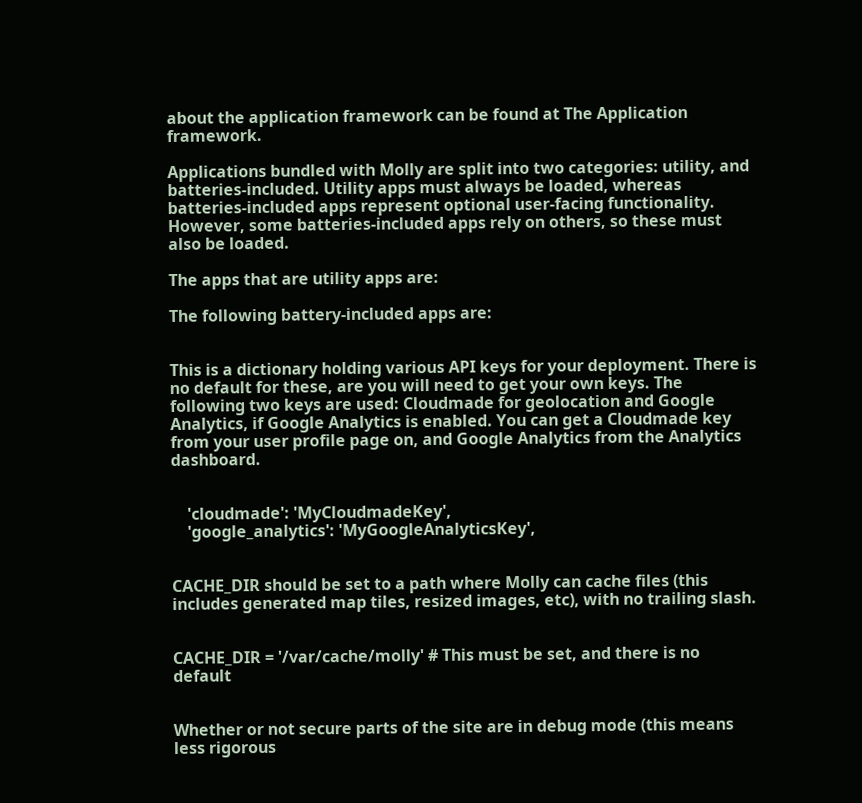about the application framework can be found at The Application framework.

Applications bundled with Molly are split into two categories: utility, and batteries-included. Utility apps must always be loaded, whereas batteries-included apps represent optional user-facing functionality. However, some batteries-included apps rely on others, so these must also be loaded.

The apps that are utility apps are:

The following battery-included apps are:


This is a dictionary holding various API keys for your deployment. There is no default for these, are you will need to get your own keys. The following two keys are used: Cloudmade for geolocation and Google Analytics, if Google Analytics is enabled. You can get a Cloudmade key from your user profile page on, and Google Analytics from the Analytics dashboard.


    'cloudmade': 'MyCloudmadeKey',
    'google_analytics': 'MyGoogleAnalyticsKey',


CACHE_DIR should be set to a path where Molly can cache files (this includes generated map tiles, resized images, etc), with no trailing slash.


CACHE_DIR = '/var/cache/molly' # This must be set, and there is no default


Whether or not secure parts of the site are in debug mode (this means less rigorous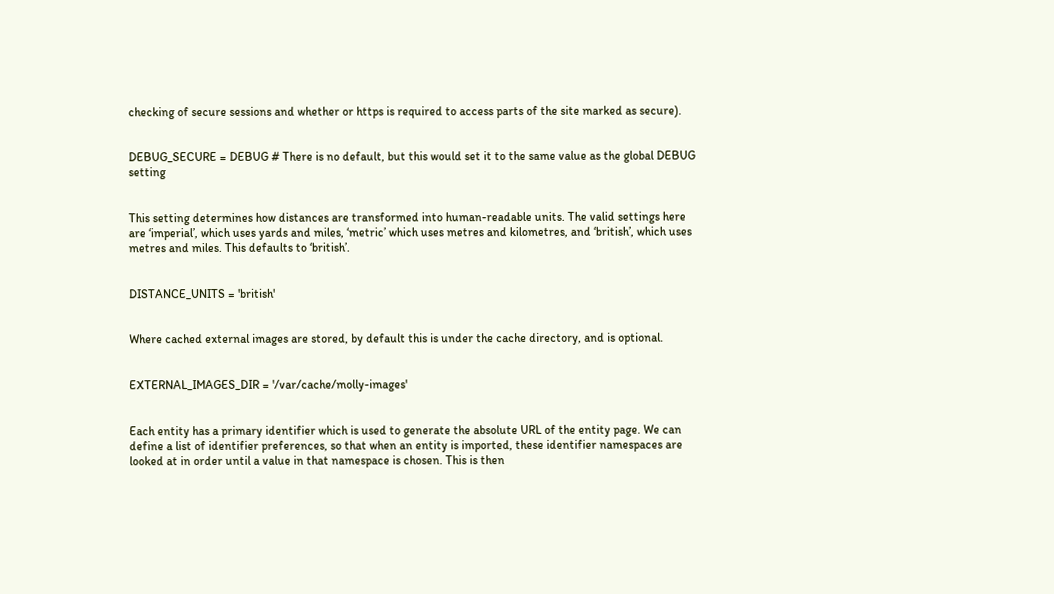checking of secure sessions and whether or https is required to access parts of the site marked as secure).


DEBUG_SECURE = DEBUG # There is no default, but this would set it to the same value as the global DEBUG setting


This setting determines how distances are transformed into human-readable units. The valid settings here are ‘imperial’, which uses yards and miles, ‘metric’ which uses metres and kilometres, and ‘british’, which uses metres and miles. This defaults to ‘british’.


DISTANCE_UNITS = 'british'


Where cached external images are stored, by default this is under the cache directory, and is optional.


EXTERNAL_IMAGES_DIR = '/var/cache/molly-images'


Each entity has a primary identifier which is used to generate the absolute URL of the entity page. We can define a list of identifier preferences, so that when an entity is imported, these identifier namespaces are looked at in order until a value in that namespace is chosen. This is then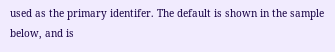used as the primary identifer. The default is shown in the sample below, and is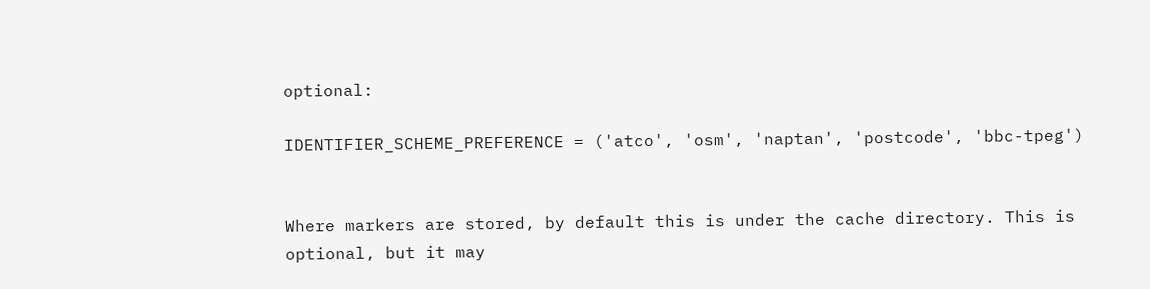optional:

IDENTIFIER_SCHEME_PREFERENCE = ('atco', 'osm', 'naptan', 'postcode', 'bbc-tpeg')


Where markers are stored, by default this is under the cache directory. This is optional, but it may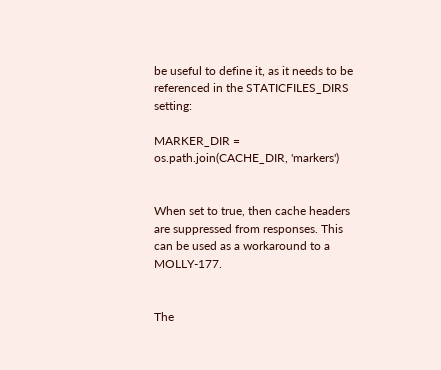be useful to define it, as it needs to be referenced in the STATICFILES_DIRS setting:

MARKER_DIR = os.path.join(CACHE_DIR, 'markers')


When set to true, then cache headers are suppressed from responses. This can be used as a workaround to a MOLLY-177.


The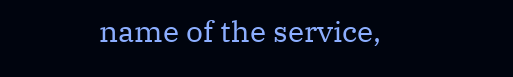name of the service,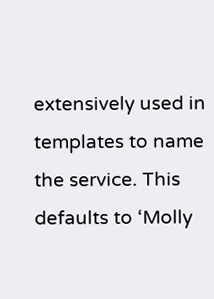extensively used in templates to name the service. This defaults to ‘Molly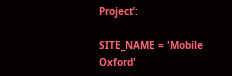Project’:

SITE_NAME = 'Mobile Oxford'